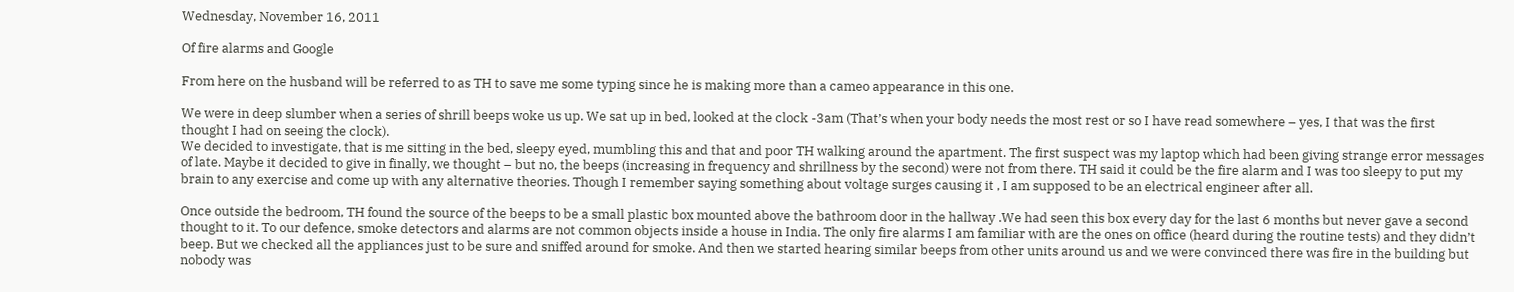Wednesday, November 16, 2011

Of fire alarms and Google

From here on the husband will be referred to as TH to save me some typing since he is making more than a cameo appearance in this one.

We were in deep slumber when a series of shrill beeps woke us up. We sat up in bed, looked at the clock -3am (That’s when your body needs the most rest or so I have read somewhere – yes, I that was the first thought I had on seeing the clock).
We decided to investigate, that is me sitting in the bed, sleepy eyed, mumbling this and that and poor TH walking around the apartment. The first suspect was my laptop which had been giving strange error messages of late. Maybe it decided to give in finally, we thought – but no, the beeps (increasing in frequency and shrillness by the second) were not from there. TH said it could be the fire alarm and I was too sleepy to put my brain to any exercise and come up with any alternative theories. Though I remember saying something about voltage surges causing it , I am supposed to be an electrical engineer after all.

Once outside the bedroom, TH found the source of the beeps to be a small plastic box mounted above the bathroom door in the hallway .We had seen this box every day for the last 6 months but never gave a second thought to it. To our defence, smoke detectors and alarms are not common objects inside a house in India. The only fire alarms I am familiar with are the ones on office (heard during the routine tests) and they didn’t beep. But we checked all the appliances just to be sure and sniffed around for smoke. And then we started hearing similar beeps from other units around us and we were convinced there was fire in the building but nobody was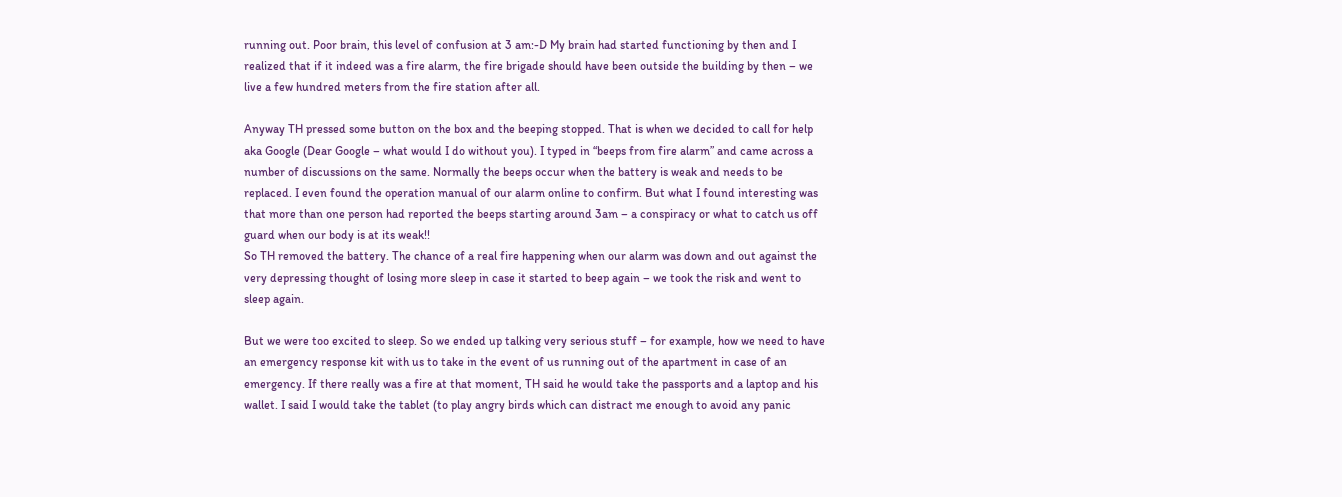running out. Poor brain, this level of confusion at 3 am:-D My brain had started functioning by then and I realized that if it indeed was a fire alarm, the fire brigade should have been outside the building by then – we live a few hundred meters from the fire station after all.

Anyway TH pressed some button on the box and the beeping stopped. That is when we decided to call for help aka Google (Dear Google – what would I do without you). I typed in “beeps from fire alarm” and came across a number of discussions on the same. Normally the beeps occur when the battery is weak and needs to be replaced. I even found the operation manual of our alarm online to confirm. But what I found interesting was that more than one person had reported the beeps starting around 3am – a conspiracy or what to catch us off guard when our body is at its weak!!
So TH removed the battery. The chance of a real fire happening when our alarm was down and out against the very depressing thought of losing more sleep in case it started to beep again – we took the risk and went to sleep again.

But we were too excited to sleep. So we ended up talking very serious stuff – for example, how we need to have an emergency response kit with us to take in the event of us running out of the apartment in case of an emergency. If there really was a fire at that moment, TH said he would take the passports and a laptop and his wallet. I said I would take the tablet (to play angry birds which can distract me enough to avoid any panic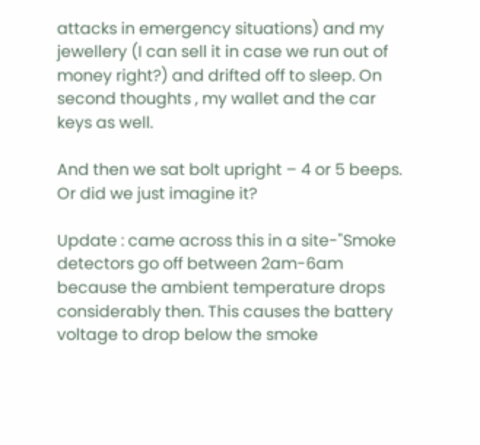attacks in emergency situations) and my jewellery (I can sell it in case we run out of money right?) and drifted off to sleep. On second thoughts , my wallet and the car keys as well.

And then we sat bolt upright – 4 or 5 beeps. Or did we just imagine it?

Update : came across this in a site-"Smoke detectors go off between 2am-6am because the ambient temperature drops considerably then. This causes the battery voltage to drop below the smoke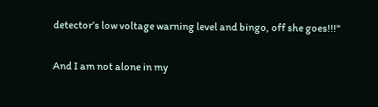detector’s low voltage warning level and bingo, off she goes!!!"

And I am not alone in my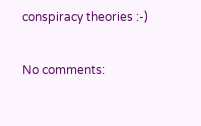conspiracy theories :-)

No comments: